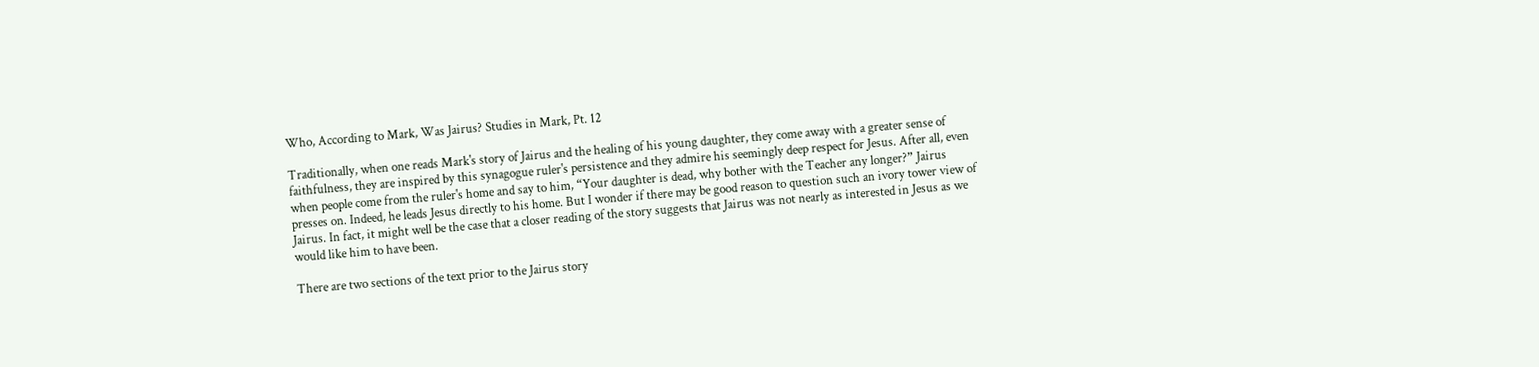Who, According to Mark, Was Jairus? Studies in Mark, Pt. 12

Traditionally, when one reads Mark's story of Jairus and the healing of his young daughter, they come away with a greater sense of faithfulness, they are inspired by this synagogue ruler's persistence and they admire his seemingly deep respect for Jesus. After all, even when people come from the ruler's home and say to him, “Your daughter is dead, why bother with the Teacher any longer?” Jairus presses on. Indeed, he leads Jesus directly to his home. But I wonder if there may be good reason to question such an ivory tower view of Jairus. In fact, it might well be the case that a closer reading of the story suggests that Jairus was not nearly as interested in Jesus as we would like him to have been.

There are two sections of the text prior to the Jairus story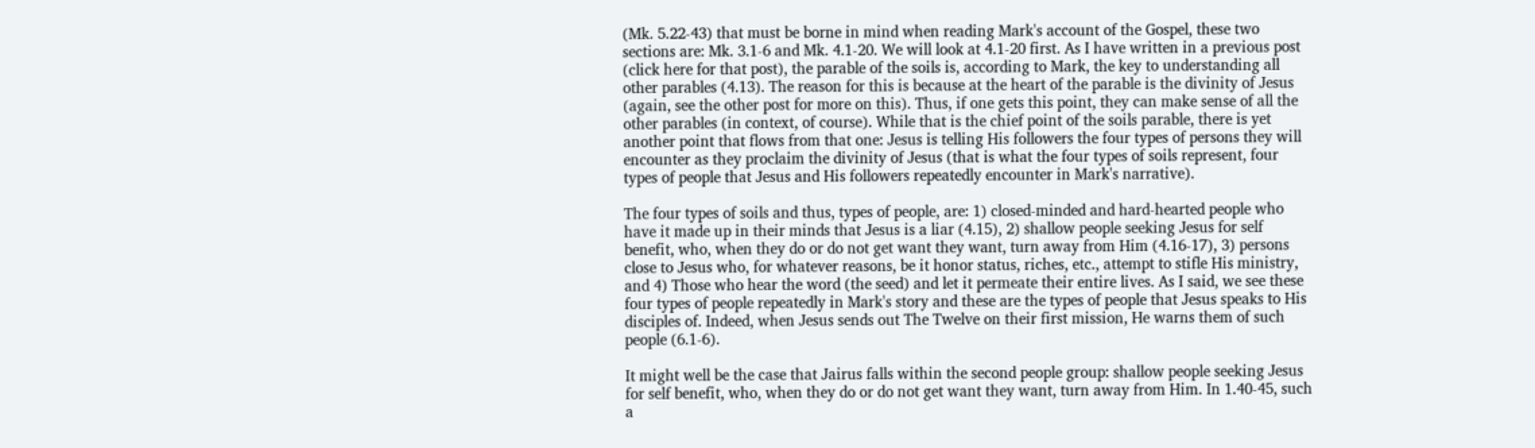(Mk. 5.22-43) that must be borne in mind when reading Mark's account of the Gospel, these two sections are: Mk. 3.1-6 and Mk. 4.1-20. We will look at 4.1-20 first. As I have written in a previous post (click here for that post), the parable of the soils is, according to Mark, the key to understanding all other parables (4.13). The reason for this is because at the heart of the parable is the divinity of Jesus (again, see the other post for more on this). Thus, if one gets this point, they can make sense of all the other parables (in context, of course). While that is the chief point of the soils parable, there is yet another point that flows from that one: Jesus is telling His followers the four types of persons they will encounter as they proclaim the divinity of Jesus (that is what the four types of soils represent, four types of people that Jesus and His followers repeatedly encounter in Mark's narrative).

The four types of soils and thus, types of people, are: 1) closed-minded and hard-hearted people who have it made up in their minds that Jesus is a liar (4.15), 2) shallow people seeking Jesus for self benefit, who, when they do or do not get want they want, turn away from Him (4.16-17), 3) persons close to Jesus who, for whatever reasons, be it honor status, riches, etc., attempt to stifle His ministry, and 4) Those who hear the word (the seed) and let it permeate their entire lives. As I said, we see these four types of people repeatedly in Mark's story and these are the types of people that Jesus speaks to His disciples of. Indeed, when Jesus sends out The Twelve on their first mission, He warns them of such people (6.1-6).

It might well be the case that Jairus falls within the second people group: shallow people seeking Jesus for self benefit, who, when they do or do not get want they want, turn away from Him. In 1.40-45, such a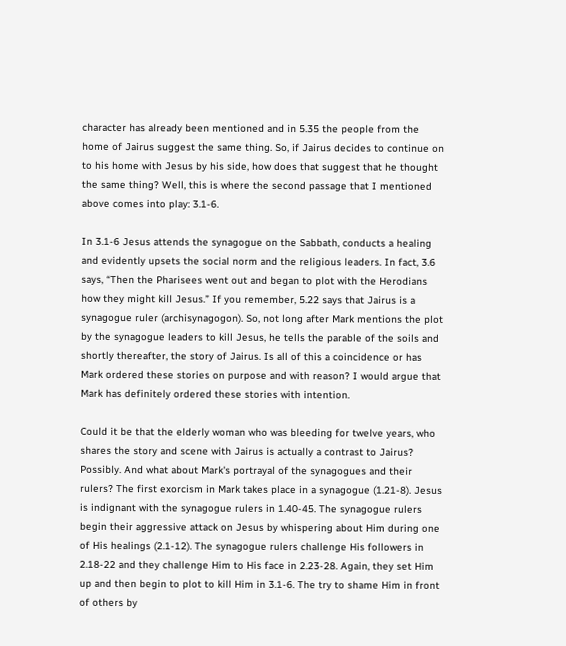character has already been mentioned and in 5.35 the people from the home of Jairus suggest the same thing. So, if Jairus decides to continue on to his home with Jesus by his side, how does that suggest that he thought the same thing? Well, this is where the second passage that I mentioned above comes into play: 3.1-6.

In 3.1-6 Jesus attends the synagogue on the Sabbath, conducts a healing and evidently upsets the social norm and the religious leaders. In fact, 3.6 says, “Then the Pharisees went out and began to plot with the Herodians how they might kill Jesus.” If you remember, 5.22 says that Jairus is a synagogue ruler (archisynagogon). So, not long after Mark mentions the plot by the synagogue leaders to kill Jesus, he tells the parable of the soils and shortly thereafter, the story of Jairus. Is all of this a coincidence or has Mark ordered these stories on purpose and with reason? I would argue that Mark has definitely ordered these stories with intention.

Could it be that the elderly woman who was bleeding for twelve years, who shares the story and scene with Jairus is actually a contrast to Jairus? Possibly. And what about Mark's portrayal of the synagogues and their rulers? The first exorcism in Mark takes place in a synagogue (1.21-8). Jesus is indignant with the synagogue rulers in 1.40-45. The synagogue rulers begin their aggressive attack on Jesus by whispering about Him during one of His healings (2.1-12). The synagogue rulers challenge His followers in 2.18-22 and they challenge Him to His face in 2.23-28. Again, they set Him up and then begin to plot to kill Him in 3.1-6. The try to shame Him in front of others by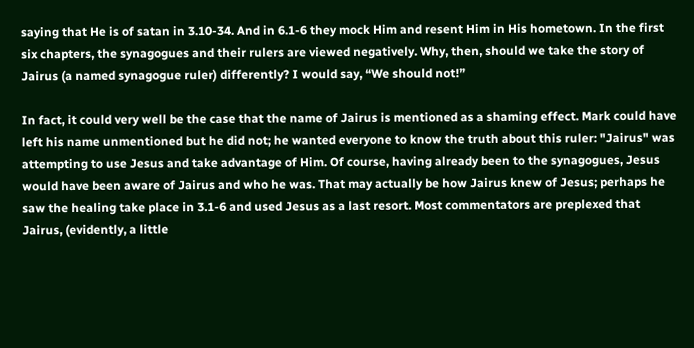saying that He is of satan in 3.10-34. And in 6.1-6 they mock Him and resent Him in His hometown. In the first six chapters, the synagogues and their rulers are viewed negatively. Why, then, should we take the story of Jairus (a named synagogue ruler) differently? I would say, “We should not!”

In fact, it could very well be the case that the name of Jairus is mentioned as a shaming effect. Mark could have left his name unmentioned but he did not; he wanted everyone to know the truth about this ruler: "Jairus" was attempting to use Jesus and take advantage of Him. Of course, having already been to the synagogues, Jesus would have been aware of Jairus and who he was. That may actually be how Jairus knew of Jesus; perhaps he saw the healing take place in 3.1-6 and used Jesus as a last resort. Most commentators are preplexed that Jairus, (evidently, a little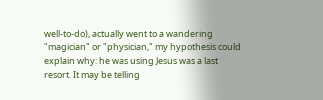well-to-do), actually went to a wandering "magician" or "physician," my hypothesis could explain why: he was using Jesus was a last resort. It may be telling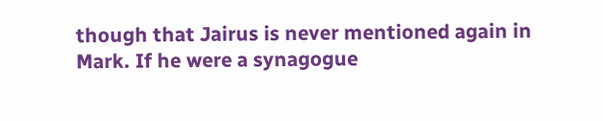though that Jairus is never mentioned again in Mark. If he were a synagogue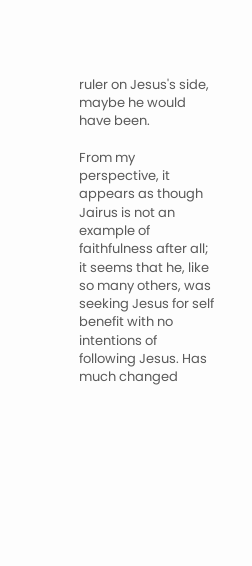ruler on Jesus's side, maybe he would have been.

From my perspective, it appears as though Jairus is not an example of faithfulness after all; it seems that he, like so many others, was seeking Jesus for self benefit with no intentions of following Jesus. Has much changed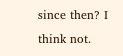since then? I think not.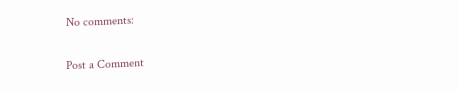No comments:

Post a Comment